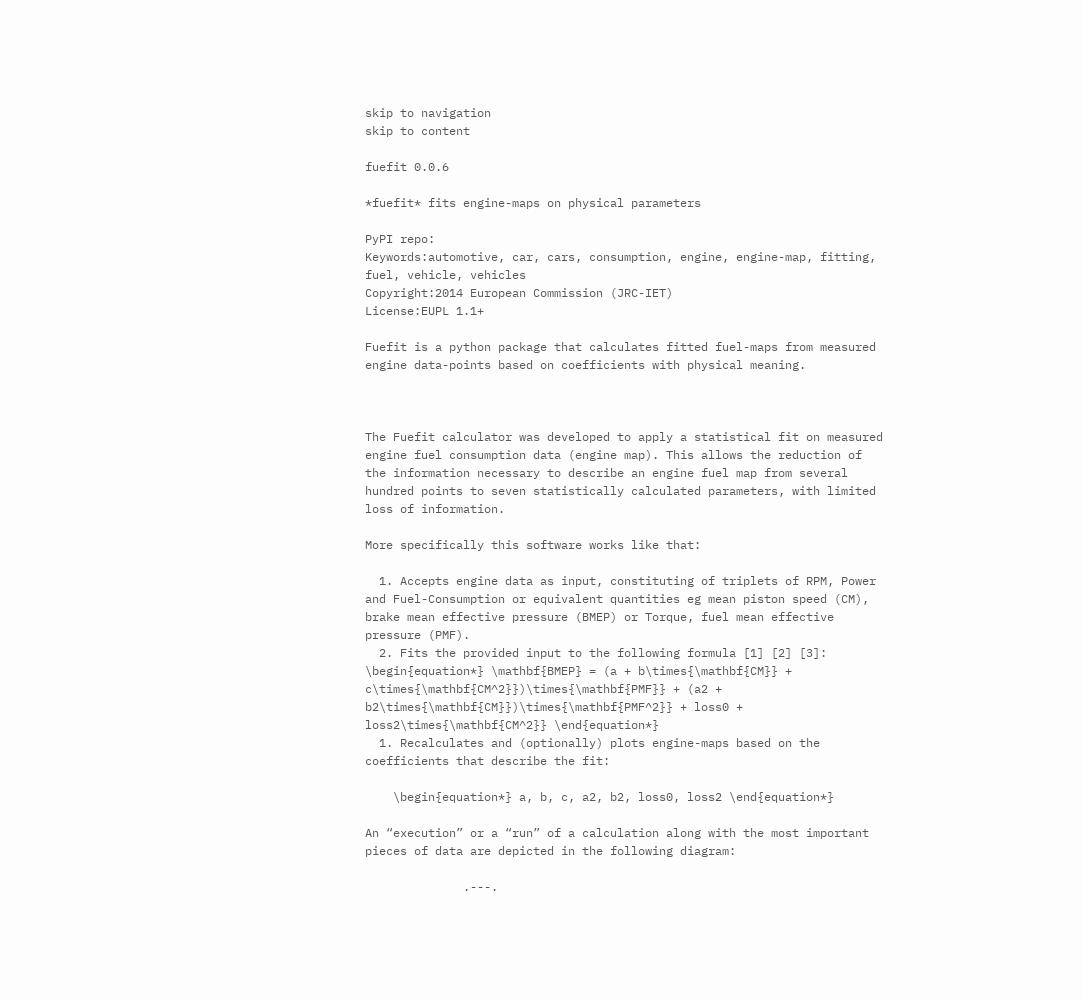skip to navigation
skip to content

fuefit 0.0.6

*fuefit* fits engine-maps on physical parameters

PyPI repo:
Keywords:automotive, car, cars, consumption, engine, engine-map, fitting, fuel, vehicle, vehicles
Copyright:2014 European Commission (JRC-IET)
License:EUPL 1.1+

Fuefit is a python package that calculates fitted fuel-maps from measured engine data-points based on coefficients with physical meaning.



The Fuefit calculator was developed to apply a statistical fit on measured engine fuel consumption data (engine map). This allows the reduction of the information necessary to describe an engine fuel map from several hundred points to seven statistically calculated parameters, with limited loss of information.

More specifically this software works like that:

  1. Accepts engine data as input, constituting of triplets of RPM, Power and Fuel-Consumption or equivalent quantities eg mean piston speed (CM), brake mean effective pressure (BMEP) or Torque, fuel mean effective pressure (PMF).
  2. Fits the provided input to the following formula [1] [2] [3]:
\begin{equation*} \mathbf{BMEP} = (a + b\times{\mathbf{CM}} + c\times{\mathbf{CM^2}})\times{\mathbf{PMF}} + (a2 + b2\times{\mathbf{CM}})\times{\mathbf{PMF^2}} + loss0 + loss2\times{\mathbf{CM^2}} \end{equation*}
  1. Recalculates and (optionally) plots engine-maps based on the coefficients that describe the fit:

    \begin{equation*} a, b, c, a2, b2, loss0, loss2 \end{equation*}

An “execution” or a “run” of a calculation along with the most important pieces of data are depicted in the following diagram:

              .---.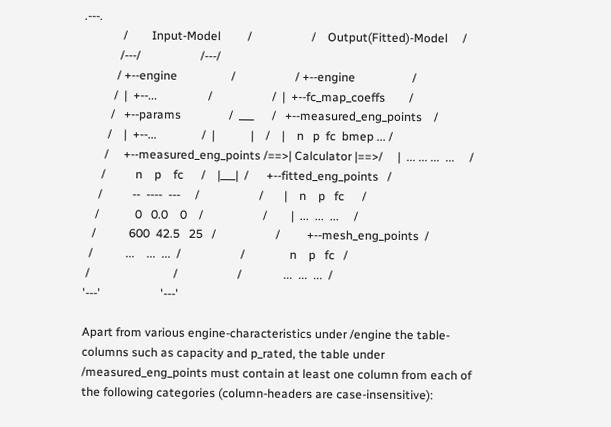.---.
             /        Input-Model         /                    /    Output(Fitted)-Model     /
            /---/                    /---/
           / +--engine                  /                    / +--engine                   /
          /  |  +--...                 /                    /  |  +--fc_map_coeffs        /
         /   +--params                /  ___      /   +--measured_eng_points    /
        /    |  +--...               /  |            |    /    |    n   p  fc  bmep ... /
       /     +--measured_eng_points /==>| Calculator |==>/     |  ... ... ...  ...     /
      /          n    p    fc      /    |___|  /      +--fitted_eng_points   /
     /          --  ----  ---     /                    /       |    n    p   fc      /
    /            0   0.0    0    /                    /        |  ...  ...  ...     /
   /           600  42.5   25   /                    /         +--mesh_eng_points  /
  /           ...    ...  ...  /                    /               n    p   fc   /
 /                            /                    /              ...  ...  ...  /
'---'                    '---'

Apart from various engine-characteristics under /engine the table-columns such as capacity and p_rated, the table under /measured_eng_points must contain at least one column from each of the following categories (column-headers are case-insensitive):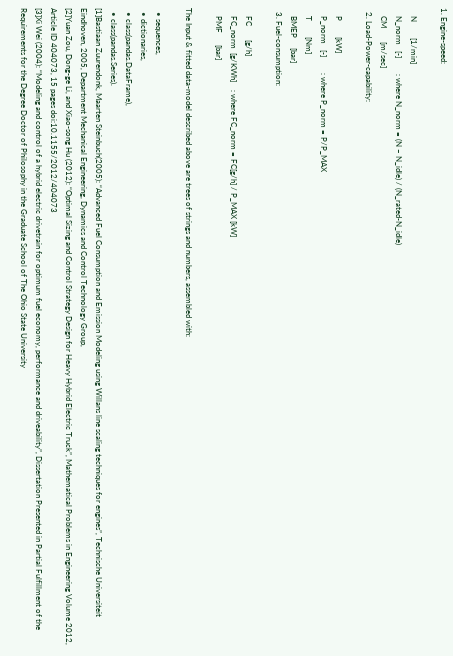1. Engine-speed:

    N        [1/min]
    N_norm   [-]        : where N_norm = (N – N_idle) / (N_rated-N_idle)
    CM       [m/sec]
  2. Load-Power-capability:

    P        [kW]
    P_norm   [-]        : where P_norm = P/P_MAX
    T        [Nm]
    BMEP     [bar]
  3. Fuel-consumption:

    FC       [g/h]
    FC_norm  [g/KWh]    : where FC_norm = FC[g/h] / P_MAX [kW]
    PMF      [bar]

The Input & fitted data-model described above are trees of strings and numbers, assembled with:

  • sequences,
  • dictionaries,
  • class(pandas.DataFrame),
  • class(pandas.Series).
[1]Bastiaan Zuurendonk, Maarten Steinbuch(2005): “Advanced Fuel Consumption and Emission Modeling using Willans line scaling techniques for engines”, Technische Universiteit Eindhoven, 2005, Department Mechanical Engineering, Dynamics and Control Technology Group,
[2]Yuan Zou, Dong-ge Li, and Xiao-song Hu (2012): “Optimal Sizing and Control Strategy Design for Heavy Hybrid Electric Truck”, Mathematical Problems in Engineering Volume 2012, Article ID 404073, 15 pages doi:10.1155/2012/404073
[3]Xi Wei (2004): “Modeling and control of a hybrid electric drivetrain for optimum fuel economy, performance and driveability”, Dissertation Presented in Partial Fulfillment of the Requirements for the Degree Doctor of Philosophy in the Graduate School of The Ohio State University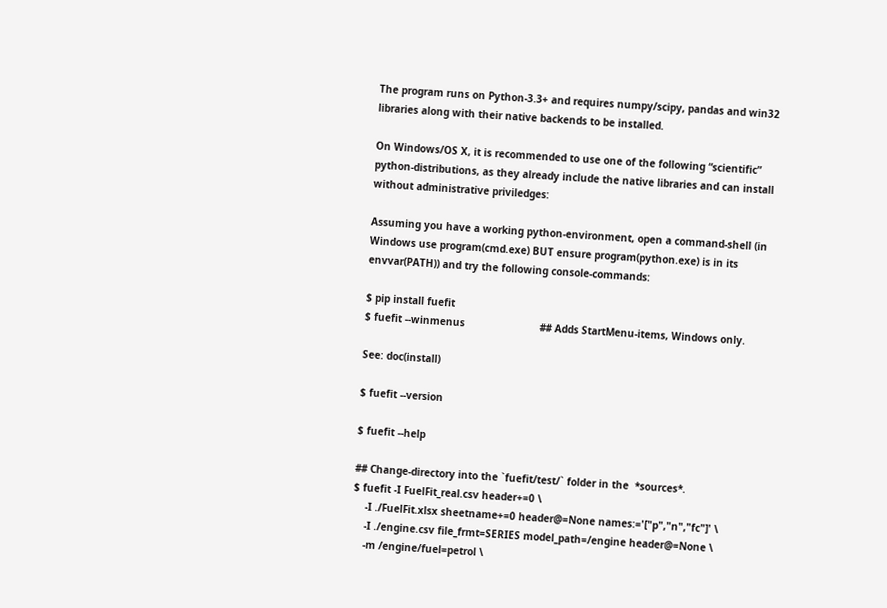The program runs on Python-3.3+ and requires numpy/scipy, pandas and win32 libraries along with their native backends to be installed.

On Windows/OS X, it is recommended to use one of the following “scientific” python-distributions, as they already include the native libraries and can install without administrative priviledges:

Assuming you have a working python-environment, open a command-shell (in Windows use program(cmd.exe) BUT ensure program(python.exe) is in its envvar(PATH)) and try the following console-commands:

$ pip install fuefit
$ fuefit --winmenus                         ## Adds StartMenu-items, Windows only.

See: doc(install)

$ fuefit --version

$ fuefit --help

## Change-directory into the `fuefit/test/` folder in the  *sources*.
$ fuefit -I FuelFit_real.csv header+=0 \
    -I ./FuelFit.xlsx sheetname+=0 header@=None names:='["p","n","fc"]' \
    -I ./engine.csv file_frmt=SERIES model_path=/engine header@=None \
    -m /engine/fuel=petrol \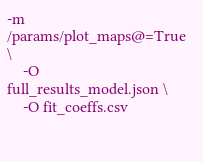-m /params/plot_maps@=True \
    -O full_results_model.json \
    -O fit_coeffs.csv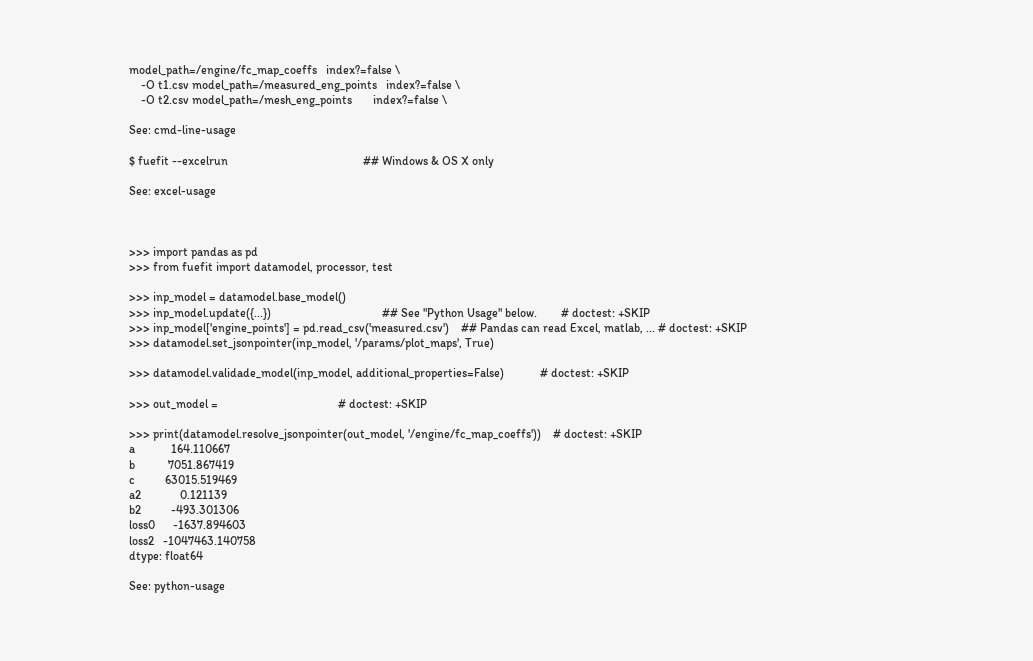model_path=/engine/fc_map_coeffs   index?=false \
    -O t1.csv model_path=/measured_eng_points   index?=false \
    -O t2.csv model_path=/mesh_eng_points       index?=false \

See: cmd-line-usage

$ fuefit --excelrun                                             ## Windows & OS X only

See: excel-usage



>>> import pandas as pd
>>> from fuefit import datamodel, processor, test

>>> inp_model = datamodel.base_model()
>>> inp_model.update({...})                                     ## See "Python Usage" below.        # doctest: +SKIP
>>> inp_model['engine_points'] = pd.read_csv('measured.csv')    ## Pandas can read Excel, matlab, ... # doctest: +SKIP
>>> datamodel.set_jsonpointer(inp_model, '/params/plot_maps', True)

>>> datamodel.validade_model(inp_model, additional_properties=False)            # doctest: +SKIP

>>> out_model =                                        # doctest: +SKIP

>>> print(datamodel.resolve_jsonpointer(out_model, '/engine/fc_map_coeffs'))    # doctest: +SKIP
a            164.110667
b           7051.867419
c          63015.519469
a2             0.121139
b2          -493.301306
loss0      -1637.894603
loss2   -1047463.140758
dtype: float64

See: python-usage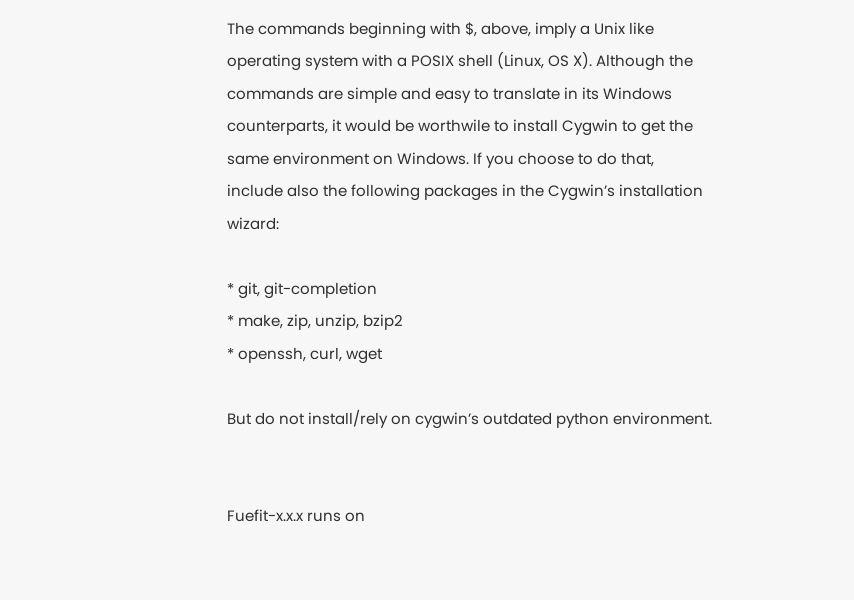The commands beginning with $, above, imply a Unix like operating system with a POSIX shell (Linux, OS X). Although the commands are simple and easy to translate in its Windows counterparts, it would be worthwile to install Cygwin to get the same environment on Windows. If you choose to do that, include also the following packages in the Cygwin’s installation wizard:

* git, git-completion
* make, zip, unzip, bzip2
* openssh, curl, wget

But do not install/rely on cygwin’s outdated python environment.


Fuefit-x.x.x runs on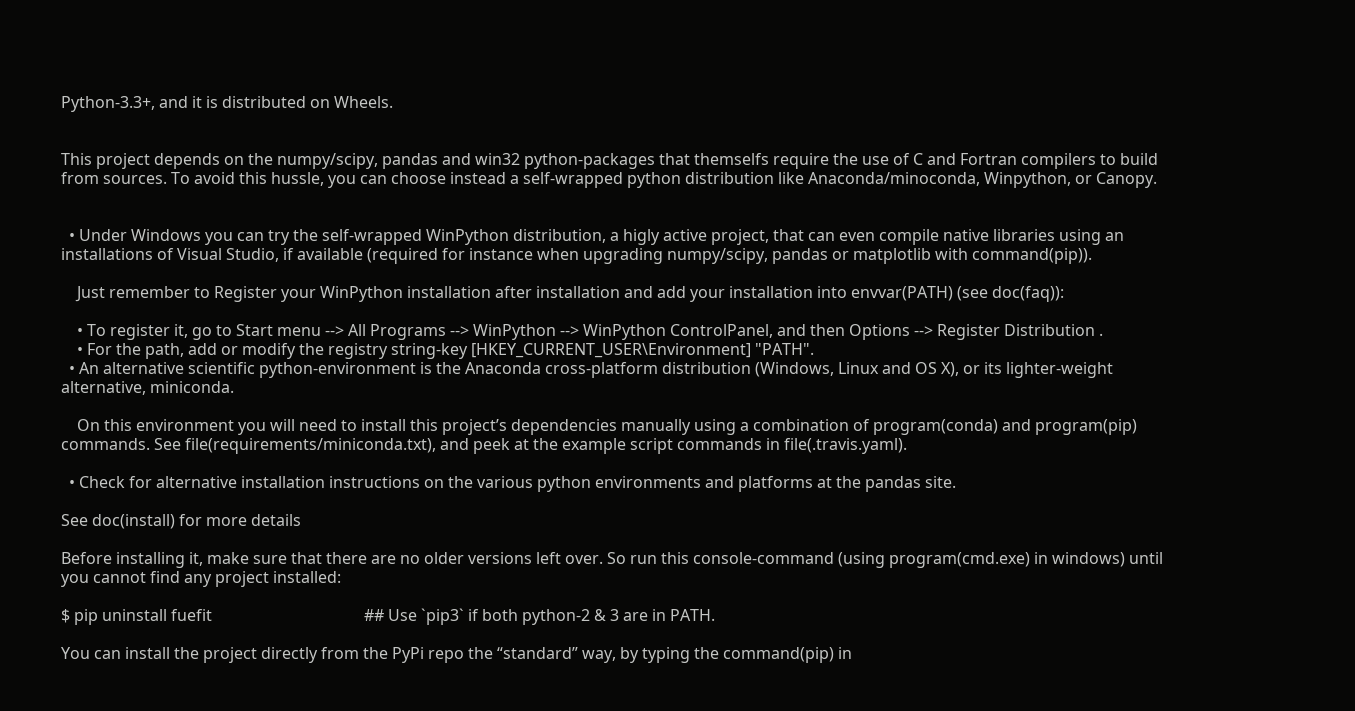Python-3.3+, and it is distributed on Wheels.


This project depends on the numpy/scipy, pandas and win32 python-packages that themselfs require the use of C and Fortran compilers to build from sources. To avoid this hussle, you can choose instead a self-wrapped python distribution like Anaconda/minoconda, Winpython, or Canopy.


  • Under Windows you can try the self-wrapped WinPython distribution, a higly active project, that can even compile native libraries using an installations of Visual Studio, if available (required for instance when upgrading numpy/scipy, pandas or matplotlib with command(pip)).

    Just remember to Register your WinPython installation after installation and add your installation into envvar(PATH) (see doc(faq)):

    • To register it, go to Start menu --> All Programs --> WinPython --> WinPython ControlPanel, and then Options --> Register Distribution .
    • For the path, add or modify the registry string-key [HKEY_CURRENT_USER\Environment] "PATH".
  • An alternative scientific python-environment is the Anaconda cross-platform distribution (Windows, Linux and OS X), or its lighter-weight alternative, miniconda.

    On this environment you will need to install this project’s dependencies manually using a combination of program(conda) and program(pip) commands. See file(requirements/miniconda.txt), and peek at the example script commands in file(.travis.yaml).

  • Check for alternative installation instructions on the various python environments and platforms at the pandas site.

See doc(install) for more details

Before installing it, make sure that there are no older versions left over. So run this console-command (using program(cmd.exe) in windows) until you cannot find any project installed:

$ pip uninstall fuefit                                      ## Use `pip3` if both python-2 & 3 are in PATH.

You can install the project directly from the PyPi repo the “standard” way, by typing the command(pip) in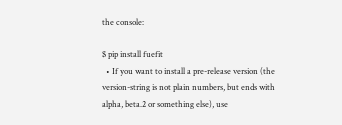the console:

$ pip install fuefit
  • If you want to install a pre-release version (the version-string is not plain numbers, but ends with alpha, beta.2 or something else), use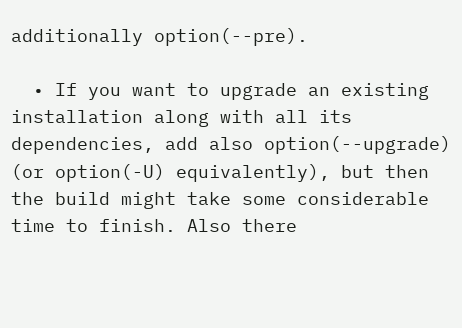additionally option(--pre).

  • If you want to upgrade an existing installation along with all its dependencies, add also option(--upgrade) (or option(-U) equivalently), but then the build might take some considerable time to finish. Also there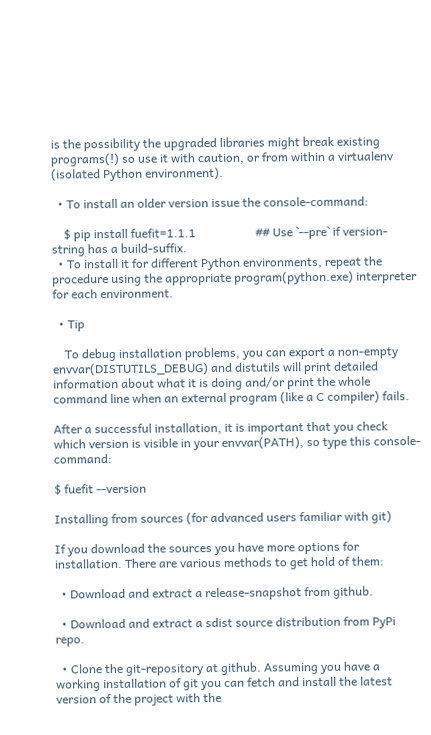is the possibility the upgraded libraries might break existing programs(!) so use it with caution, or from within a virtualenv (isolated Python environment).

  • To install an older version issue the console-command:

    $ pip install fuefit=1.1.1                    ## Use `--pre` if version-string has a build-suffix.
  • To install it for different Python environments, repeat the procedure using the appropriate program(python.exe) interpreter for each environment.

  • Tip

    To debug installation problems, you can export a non-empty envvar(DISTUTILS_DEBUG) and distutils will print detailed information about what it is doing and/or print the whole command line when an external program (like a C compiler) fails.

After a successful installation, it is important that you check which version is visible in your envvar(PATH), so type this console-command:

$ fuefit --version

Installing from sources (for advanced users familiar with git)

If you download the sources you have more options for installation. There are various methods to get hold of them:

  • Download and extract a release-snapshot from github.

  • Download and extract a sdist source distribution from PyPi repo.

  • Clone the git-repository at github. Assuming you have a working installation of git you can fetch and install the latest version of the project with the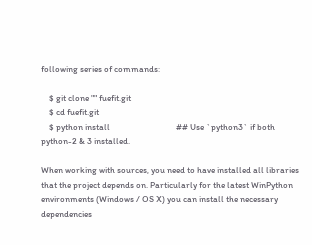following series of commands:

    $ git clone "" fuefit.git
    $ cd fuefit.git
    $ python install                                 ## Use `python3` if both python-2 & 3 installed.

When working with sources, you need to have installed all libraries that the project depends on. Particularly for the latest WinPython environments (Windows / OS X) you can install the necessary dependencies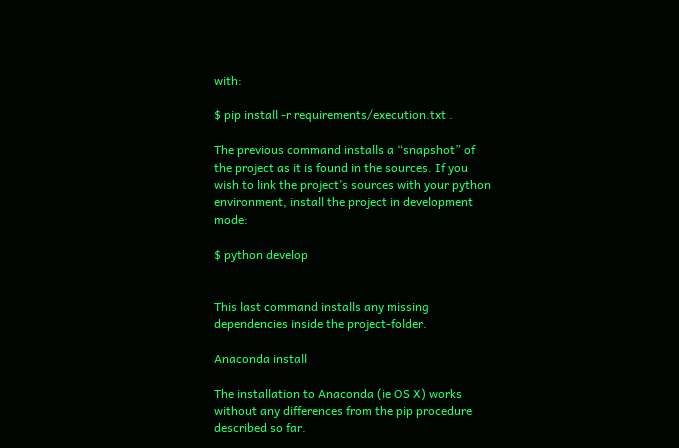with:

$ pip install -r requirements/execution.txt .

The previous command installs a “snapshot” of the project as it is found in the sources. If you wish to link the project’s sources with your python environment, install the project in development mode:

$ python develop


This last command installs any missing dependencies inside the project-folder.

Anaconda install

The installation to Anaconda (ie OS X) works without any differences from the pip procedure described so far.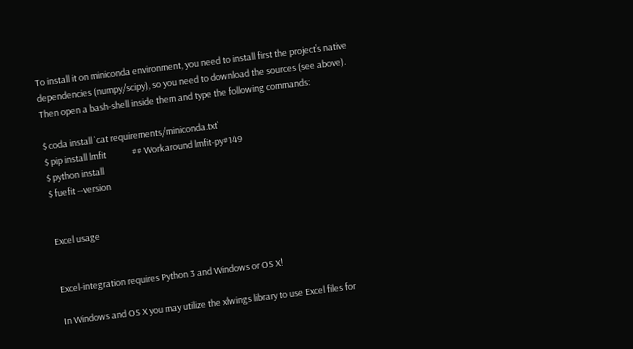To install it on miniconda environment, you need to install first the project’s native dependencies (numpy/scipy), so you need to download the sources (see above). Then open a bash-shell inside them and type the following commands:

$ coda install `cat requirements/miniconda.txt`
$ pip install lmfit             ## Workaround lmfit-py#149
$ python install
$ fuefit --version


Excel usage


Excel-integration requires Python 3 and Windows or OS X!

In Windows and OS X you may utilize the xlwings library to use Excel files for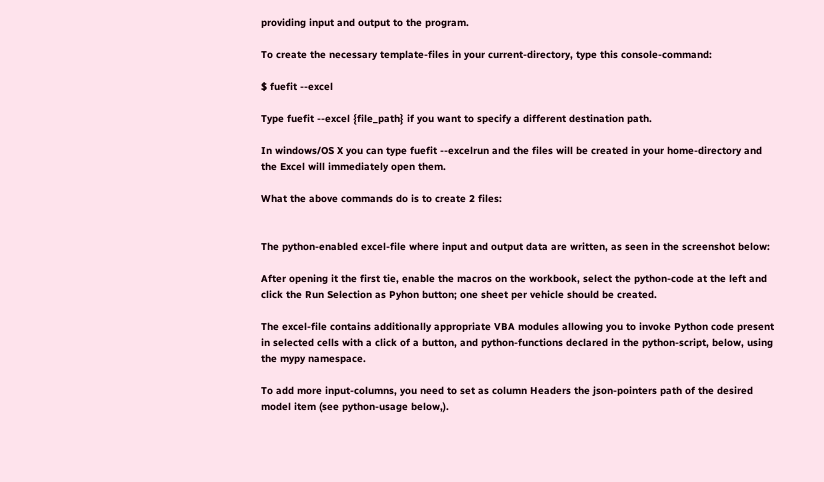providing input and output to the program.

To create the necessary template-files in your current-directory, type this console-command:

$ fuefit --excel

Type fuefit --excel {file_path} if you want to specify a different destination path.

In windows/OS X you can type fuefit --excelrun and the files will be created in your home-directory and the Excel will immediately open them.

What the above commands do is to create 2 files:


The python-enabled excel-file where input and output data are written, as seen in the screenshot below:

After opening it the first tie, enable the macros on the workbook, select the python-code at the left and click the Run Selection as Pyhon button; one sheet per vehicle should be created.

The excel-file contains additionally appropriate VBA modules allowing you to invoke Python code present in selected cells with a click of a button, and python-functions declared in the python-script, below, using the mypy namespace.

To add more input-columns, you need to set as column Headers the json-pointers path of the desired model item (see python-usage below,).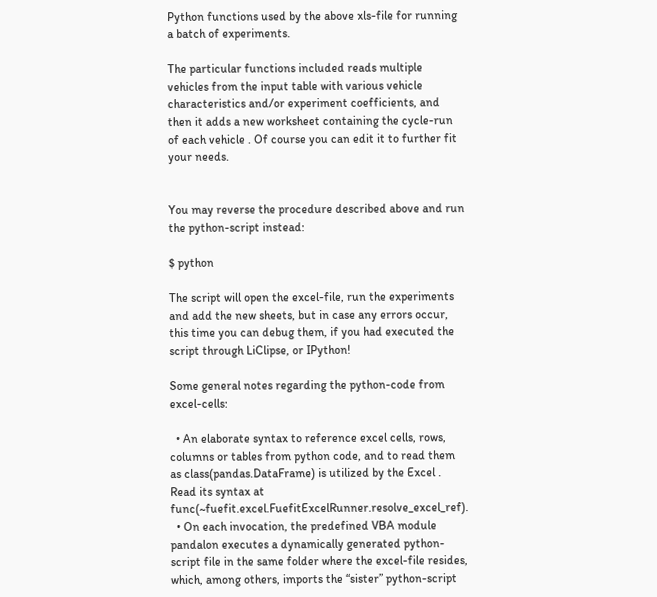Python functions used by the above xls-file for running a batch of experiments.

The particular functions included reads multiple vehicles from the input table with various vehicle characteristics and/or experiment coefficients, and then it adds a new worksheet containing the cycle-run of each vehicle . Of course you can edit it to further fit your needs.


You may reverse the procedure described above and run the python-script instead:

$ python

The script will open the excel-file, run the experiments and add the new sheets, but in case any errors occur, this time you can debug them, if you had executed the script through LiClipse, or IPython!

Some general notes regarding the python-code from excel-cells:

  • An elaborate syntax to reference excel cells, rows, columns or tables from python code, and to read them as class(pandas.DataFrame) is utilized by the Excel . Read its syntax at func(~fuefit.excel.FuefitExcelRunner.resolve_excel_ref).
  • On each invocation, the predefined VBA module pandalon executes a dynamically generated python-script file in the same folder where the excel-file resides, which, among others, imports the “sister” python-script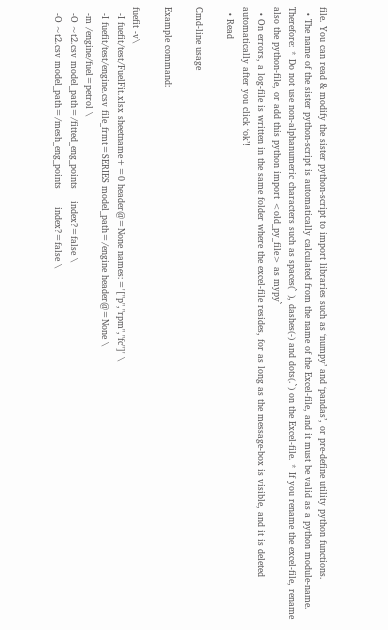file. You can read & modify the sister python-script to import libraries such as ‘numpy’ and ‘pandas’, or pre-define utility python functions.
  • The name of the sister python-script is automatically calculated from the name of the Excel-file, and it must be valid as a python module-name. Therefore: * Do not use non-alphanumeric characters such as spaces(` ), dashes(-) and dots(.`) on the Excel-file. * If you rename the excel-file, rename also the python-file, or add this python import <old_py_file> as mypy`
  • On errors, a log-file is written in the same folder where the excel-file resides, for as long as the message-box is visible, and it is deleted automatically after you click ‘ok’!
  • Read

Cmd-line usage

Example command:

fuefit -v\
  -I fuefit/test/FuelFit.xlsx sheetname+=0 header@=None names:='["p","rpm","fc"]' \
  -I fuefit/test/engine.csv file_frmt=SERIES model_path=/engine header@=None \
  -m /engine/fuel=petrol \
  -O ~t2.csv model_path=/fitted_eng_points    index?=false \
  -O ~t2.csv model_path=/mesh_eng_points      index?=false \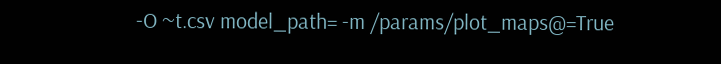-O ~t.csv model_path= -m /params/plot_maps@=True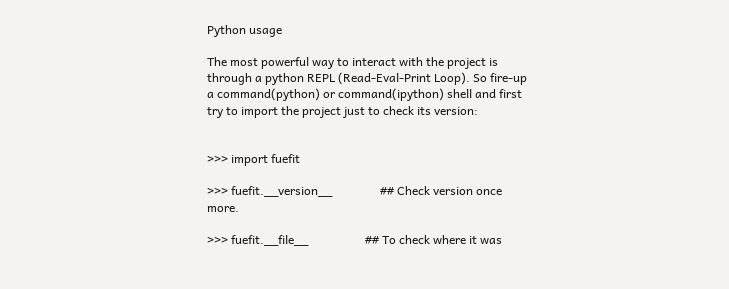Python usage

The most powerful way to interact with the project is through a python REPL (Read-Eval-Print Loop). So fire-up a command(python) or command(ipython) shell and first try to import the project just to check its version:


>>> import fuefit

>>> fuefit.__version__                ## Check version once more.

>>> fuefit.__file__                   ## To check where it was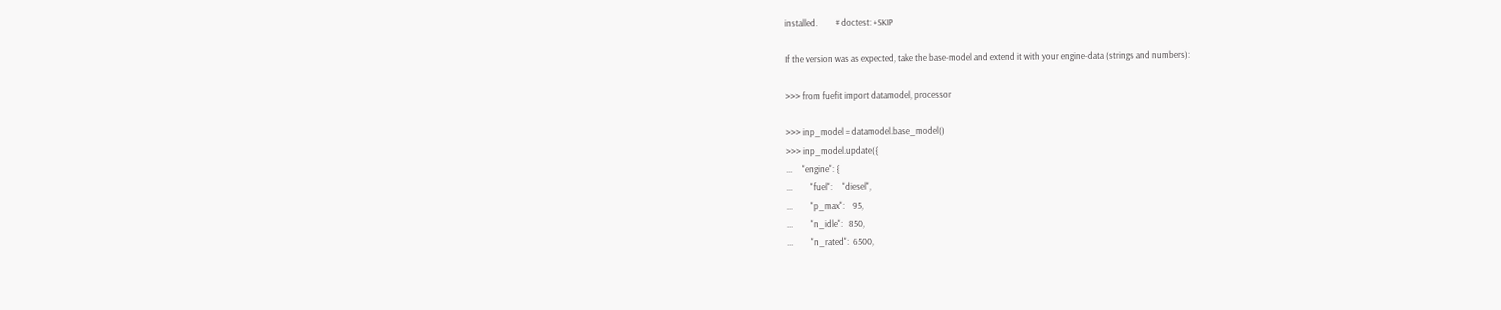installed.         # doctest: +SKIP

If the version was as expected, take the base-model and extend it with your engine-data (strings and numbers):

>>> from fuefit import datamodel, processor

>>> inp_model = datamodel.base_model()
>>> inp_model.update({
...     "engine": {
...         "fuel":     "diesel",
...         "p_max":    95,
...         "n_idle":   850,
...         "n_rated":  6500,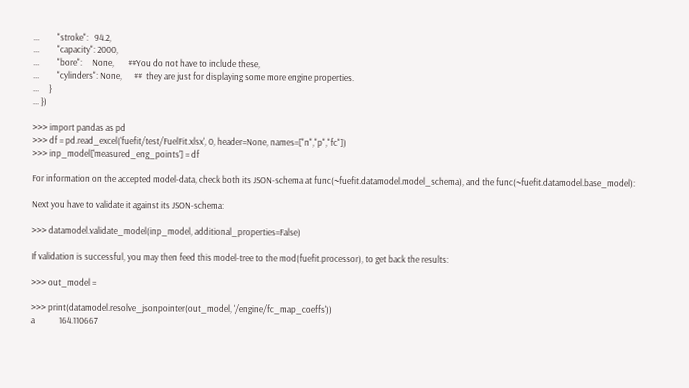...         "stroke":   94.2,
...         "capacity": 2000,
...         "bore":     None,       ##You do not have to include these,
...         "cylinders": None,      ##  they are just for displaying some more engine properties.
...     }
... })

>>> import pandas as pd
>>> df = pd.read_excel('fuefit/test/FuelFit.xlsx', 0, header=None, names=["n","p","fc"])
>>> inp_model['measured_eng_points'] = df

For information on the accepted model-data, check both its JSON-schema at func(~fuefit.datamodel.model_schema), and the func(~fuefit.datamodel.base_model):

Next you have to validate it against its JSON-schema:

>>> datamodel.validate_model(inp_model, additional_properties=False)

If validation is successful, you may then feed this model-tree to the mod(fuefit.processor), to get back the results:

>>> out_model =

>>> print(datamodel.resolve_jsonpointer(out_model, '/engine/fc_map_coeffs'))
a            164.110667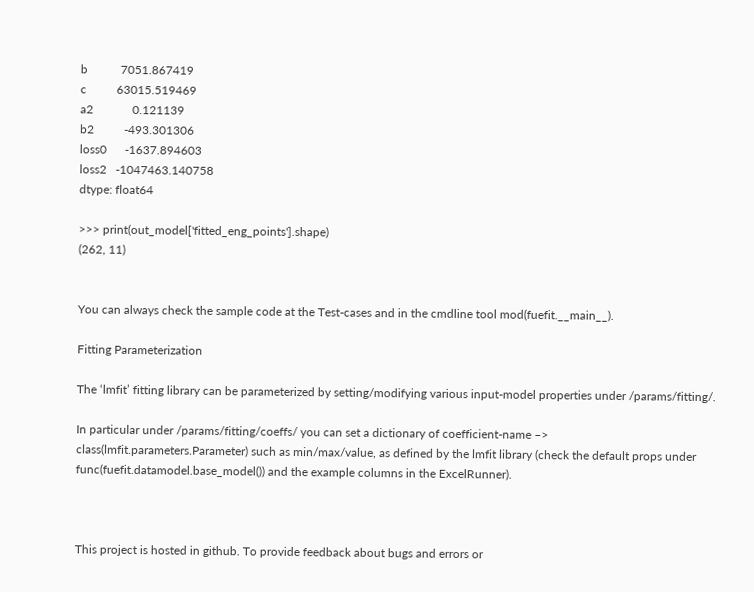b           7051.867419
c          63015.519469
a2             0.121139
b2          -493.301306
loss0      -1637.894603
loss2   -1047463.140758
dtype: float64

>>> print(out_model['fitted_eng_points'].shape)
(262, 11)


You can always check the sample code at the Test-cases and in the cmdline tool mod(fuefit.__main__).

Fitting Parameterization

The ‘lmfit’ fitting library can be parameterized by setting/modifying various input-model properties under /params/fitting/.

In particular under /params/fitting/coeffs/ you can set a dictionary of coefficient-name –> class(lmfit.parameters.Parameter) such as min/max/value, as defined by the lmfit library (check the default props under func(fuefit.datamodel.base_model()) and the example columns in the ExcelRunner).



This project is hosted in github. To provide feedback about bugs and errors or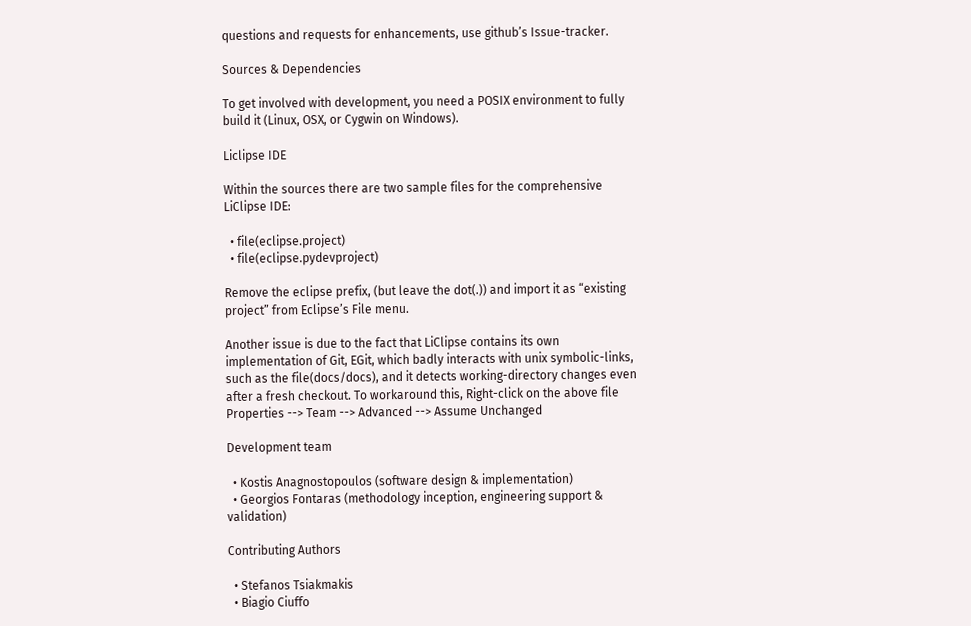questions and requests for enhancements, use github’s Issue-tracker.

Sources & Dependencies

To get involved with development, you need a POSIX environment to fully build it (Linux, OSX, or Cygwin on Windows).

Liclipse IDE

Within the sources there are two sample files for the comprehensive LiClipse IDE:

  • file(eclipse.project)
  • file(eclipse.pydevproject)

Remove the eclipse prefix, (but leave the dot(.)) and import it as “existing project” from Eclipse’s File menu.

Another issue is due to the fact that LiClipse contains its own implementation of Git, EGit, which badly interacts with unix symbolic-links, such as the file(docs/docs), and it detects working-directory changes even after a fresh checkout. To workaround this, Right-click on the above file Properties --> Team --> Advanced --> Assume Unchanged

Development team

  • Kostis Anagnostopoulos (software design & implementation)
  • Georgios Fontaras (methodology inception, engineering support & validation)

Contributing Authors

  • Stefanos Tsiakmakis
  • Biagio Ciuffo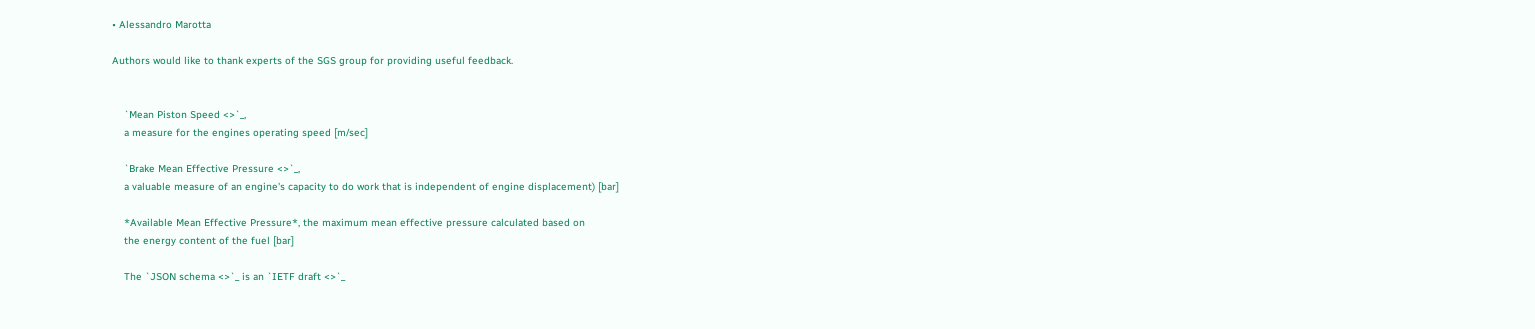• Alessandro Marotta

Authors would like to thank experts of the SGS group for providing useful feedback.


    `Mean Piston Speed <>`_,
    a measure for the engines operating speed [m/sec]

    `Brake Mean Effective Pressure <>`_,
    a valuable measure of an engine's capacity to do work that is independent of engine displacement) [bar]

    *Available Mean Effective Pressure*, the maximum mean effective pressure calculated based on
    the energy content of the fuel [bar]

    The `JSON schema <>`_ is an `IETF draft <>`_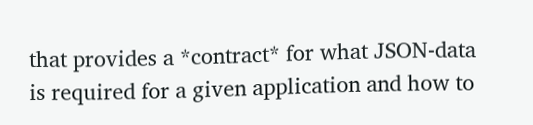that provides a *contract* for what JSON-data is required for a given application and how to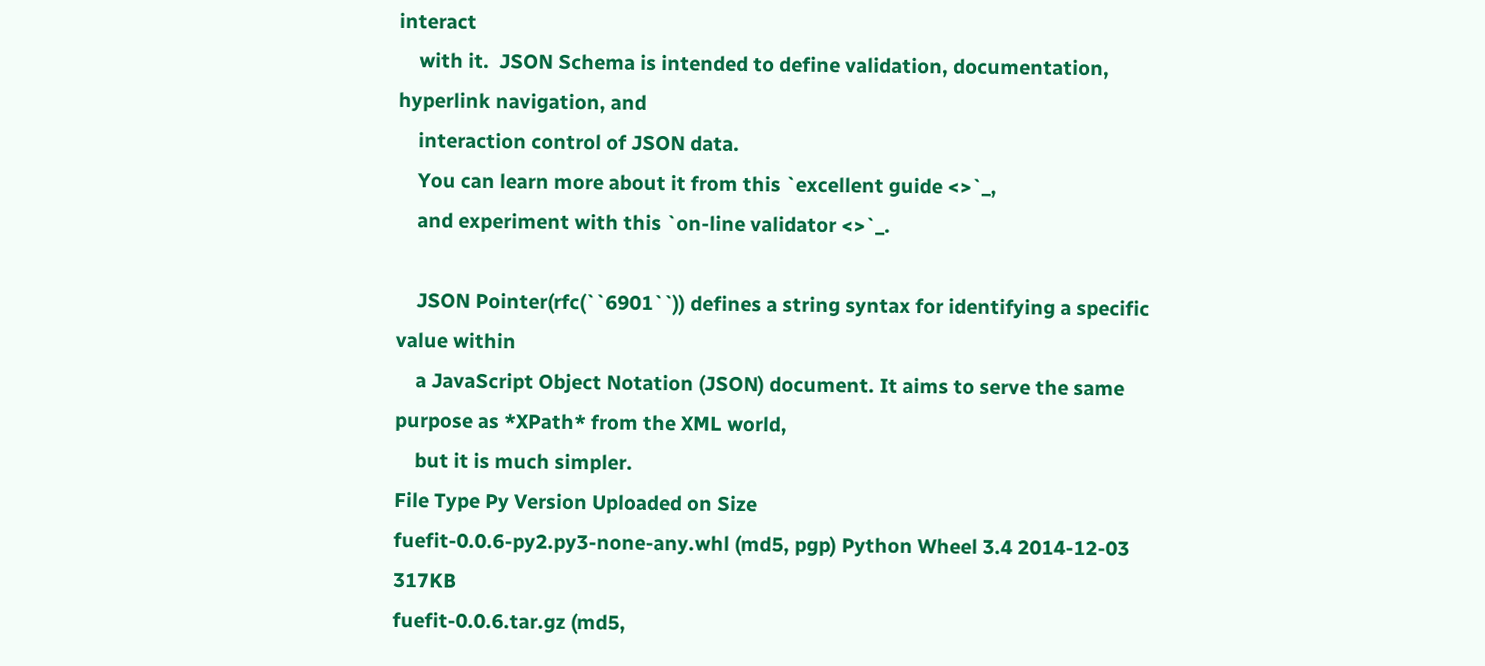interact
    with it.  JSON Schema is intended to define validation, documentation, hyperlink navigation, and
    interaction control of JSON data.
    You can learn more about it from this `excellent guide <>`_,
    and experiment with this `on-line validator <>`_.

    JSON Pointer(rfc(``6901``)) defines a string syntax for identifying a specific value within
    a JavaScript Object Notation (JSON) document. It aims to serve the same purpose as *XPath* from the XML world,
    but it is much simpler.
File Type Py Version Uploaded on Size
fuefit-0.0.6-py2.py3-none-any.whl (md5, pgp) Python Wheel 3.4 2014-12-03 317KB
fuefit-0.0.6.tar.gz (md5,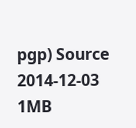pgp) Source 2014-12-03 1MB